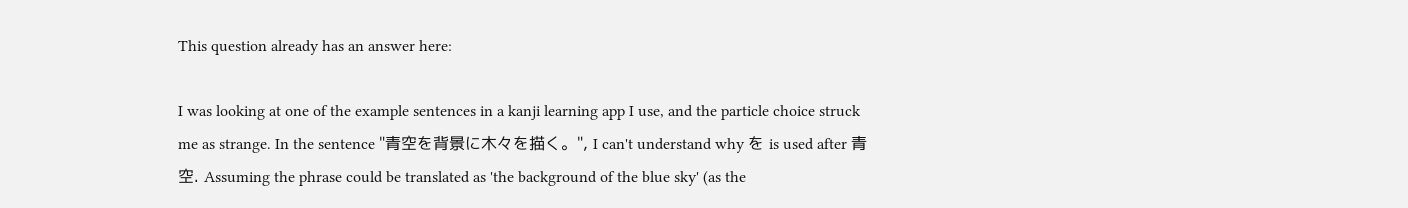This question already has an answer here:

I was looking at one of the example sentences in a kanji learning app I use, and the particle choice struck me as strange. In the sentence "青空を背景に木々を描く。", I can't understand why を is used after 青空. Assuming the phrase could be translated as 'the background of the blue sky' (as the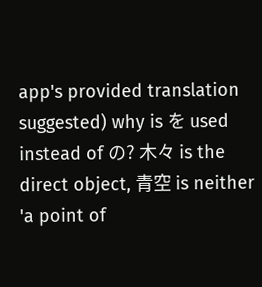app's provided translation suggested) why is を used instead of の? 木々 is the direct object, 青空 is neither 'a point of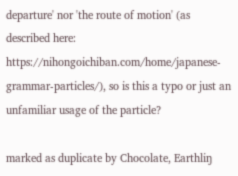departure' nor 'the route of motion' (as described here: https://nihongoichiban.com/home/japanese-grammar-particles/), so is this a typo or just an unfamiliar usage of the particle?

marked as duplicate by Chocolate, Earthliŋ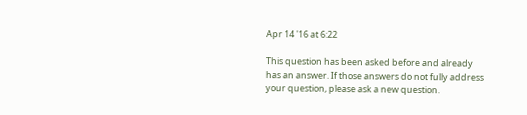Apr 14 '16 at 6:22

This question has been asked before and already has an answer. If those answers do not fully address your question, please ask a new question.